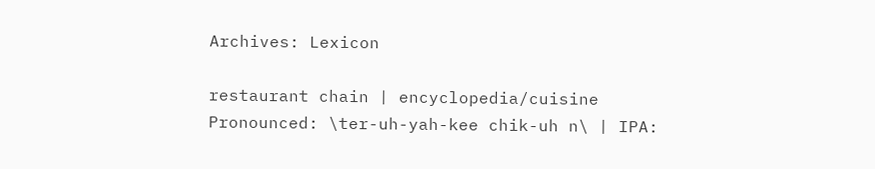Archives: Lexicon

restaurant chain | encyclopedia/cuisine Pronounced: \ter-uh-yah-kee chik-uh n\ | IPA: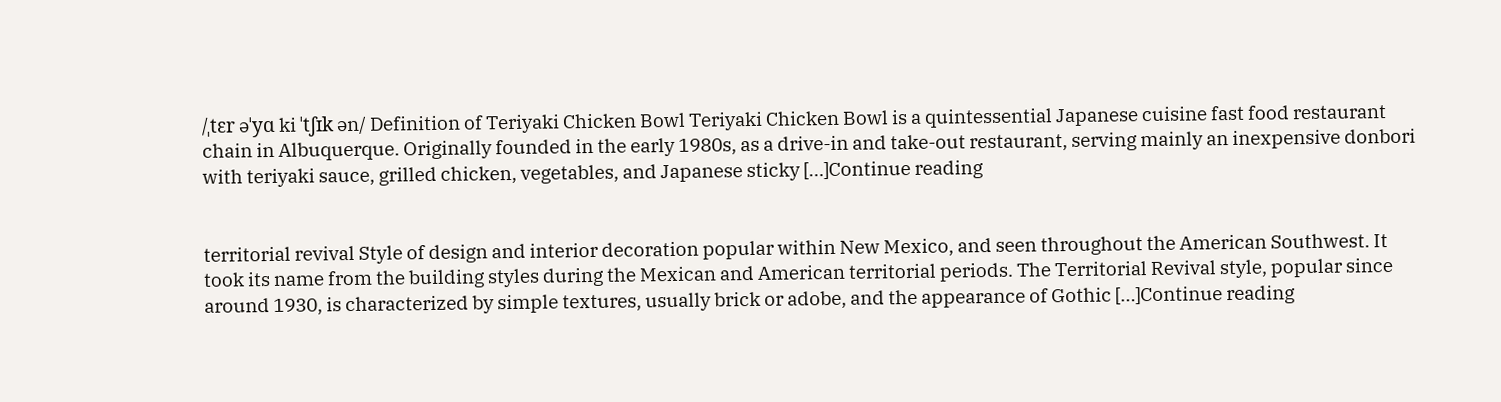/ˌtɛr əˈyɑ ki ˈtʃɪk ən/ Definition of Teriyaki Chicken Bowl Teriyaki Chicken Bowl is a quintessential Japanese cuisine fast food restaurant chain in Albuquerque. Originally founded in the early 1980s, as a drive-in and take-out restaurant, serving mainly an inexpensive donbori with teriyaki sauce, grilled chicken, vegetables, and Japanese sticky […]Continue reading


territorial revival Style of design and interior decoration popular within New Mexico, and seen throughout the American Southwest. It took its name from the building styles during the Mexican and American territorial periods. The Territorial Revival style, popular since around 1930, is characterized by simple textures, usually brick or adobe, and the appearance of Gothic […]Continue reading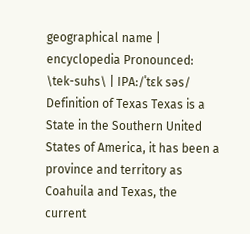geographical name | encyclopedia Pronounced: \tek-suhs\ | IPA:/ˈtɛk səs/ Definition of Texas Texas is a State in the Southern United States of America, it has been a province and territory as Coahuila and Texas, the current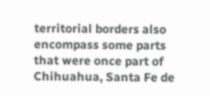territorial borders also encompass some parts that were once part of Chihuahua, Santa Fe de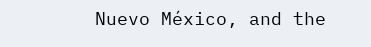Nuevo México, and the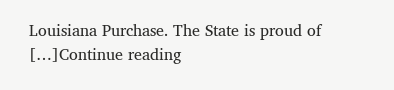Louisiana Purchase. The State is proud of […]Continue reading